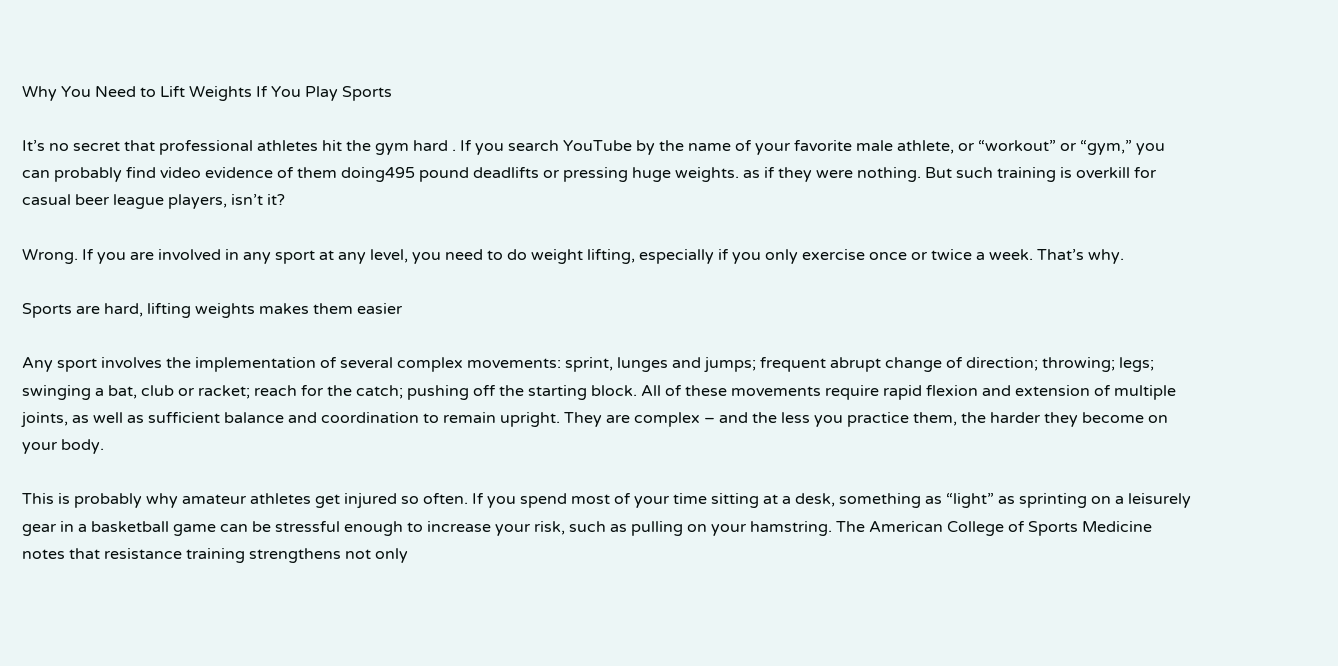Why You Need to Lift Weights If You Play Sports

It’s no secret that professional athletes hit the gym hard . If you search YouTube by the name of your favorite male athlete, or “workout” or “gym,” you can probably find video evidence of them doing495 pound deadlifts or pressing huge weights. as if they were nothing. But such training is overkill for casual beer league players, isn’t it?

Wrong. If you are involved in any sport at any level, you need to do weight lifting, especially if you only exercise once or twice a week. That’s why.

Sports are hard, lifting weights makes them easier

Any sport involves the implementation of several complex movements: sprint, lunges and jumps; frequent abrupt change of direction; throwing; legs; swinging a bat, club or racket; reach for the catch; pushing off the starting block. All of these movements require rapid flexion and extension of multiple joints, as well as sufficient balance and coordination to remain upright. They are complex – and the less you practice them, the harder they become on your body.

This is probably why amateur athletes get injured so often. If you spend most of your time sitting at a desk, something as “light” as sprinting on a leisurely gear in a basketball game can be stressful enough to increase your risk, such as pulling on your hamstring. The American College of Sports Medicine notes that resistance training strengthens not only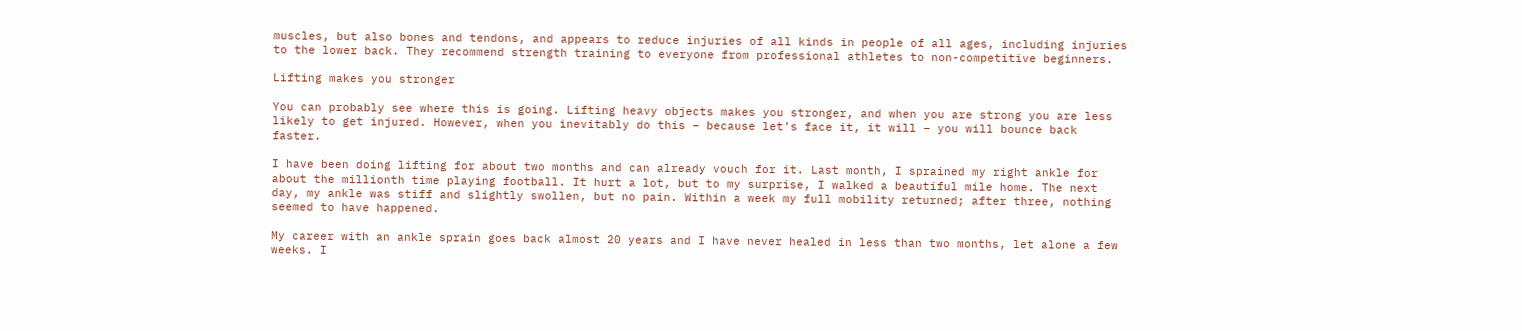muscles, but also bones and tendons, and appears to reduce injuries of all kinds in people of all ages, including injuries to the lower back. They recommend strength training to everyone from professional athletes to non-competitive beginners.

Lifting makes you stronger

You can probably see where this is going. Lifting heavy objects makes you stronger, and when you are strong you are less likely to get injured. However, when you inevitably do this – because let’s face it, it will – you will bounce back faster.

I have been doing lifting for about two months and can already vouch for it. Last month, I sprained my right ankle for about the millionth time playing football. It hurt a lot, but to my surprise, I walked a beautiful mile home. The next day, my ankle was stiff and slightly swollen, but no pain. Within a week my full mobility returned; after three, nothing seemed to have happened.

My career with an ankle sprain goes back almost 20 years and I have never healed in less than two months, let alone a few weeks. I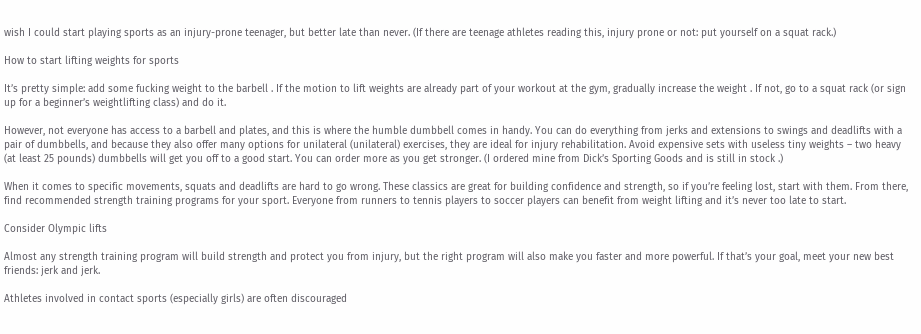wish I could start playing sports as an injury-prone teenager, but better late than never. (If there are teenage athletes reading this, injury prone or not: put yourself on a squat rack.)

How to start lifting weights for sports

It’s pretty simple: add some fucking weight to the barbell . If the motion to lift weights are already part of your workout at the gym, gradually increase the weight . If not, go to a squat rack (or sign up for a beginner’s weightlifting class) and do it.

However, not everyone has access to a barbell and plates, and this is where the humble dumbbell comes in handy. You can do everything from jerks and extensions to swings and deadlifts with a pair of dumbbells, and because they also offer many options for unilateral (unilateral) exercises, they are ideal for injury rehabilitation. Avoid expensive sets with useless tiny weights – two heavy (at least 25 pounds) dumbbells will get you off to a good start. You can order more as you get stronger. (I ordered mine from Dick’s Sporting Goods and is still in stock .)

When it comes to specific movements, squats and deadlifts are hard to go wrong. These classics are great for building confidence and strength, so if you’re feeling lost, start with them. From there, find recommended strength training programs for your sport. Everyone from runners to tennis players to soccer players can benefit from weight lifting and it’s never too late to start.

Consider Olympic lifts

Almost any strength training program will build strength and protect you from injury, but the right program will also make you faster and more powerful. If that’s your goal, meet your new best friends: jerk and jerk.

Athletes involved in contact sports (especially girls) are often discouraged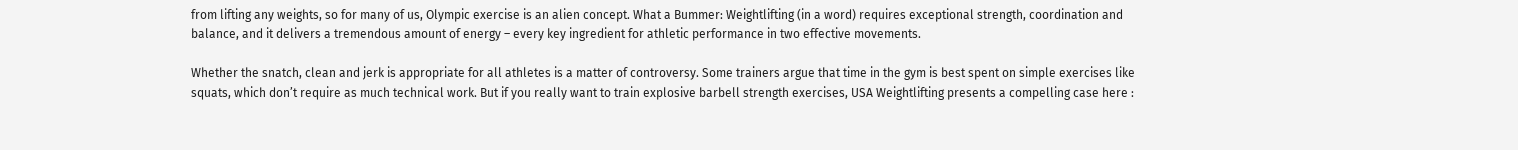from lifting any weights, so for many of us, Olympic exercise is an alien concept. What a Bummer: Weightlifting (in a word) requires exceptional strength, coordination and balance, and it delivers a tremendous amount of energy – every key ingredient for athletic performance in two effective movements.

Whether the snatch, clean and jerk is appropriate for all athletes is a matter of controversy. Some trainers argue that time in the gym is best spent on simple exercises like squats, which don’t require as much technical work. But if you really want to train explosive barbell strength exercises, USA Weightlifting presents a compelling case here :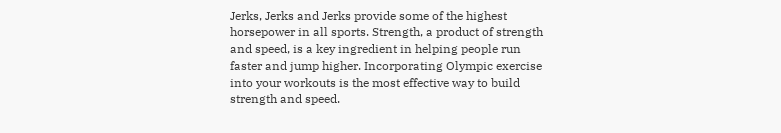Jerks, Jerks and Jerks provide some of the highest horsepower in all sports. Strength, a product of strength and speed, is a key ingredient in helping people run faster and jump higher. Incorporating Olympic exercise into your workouts is the most effective way to build strength and speed.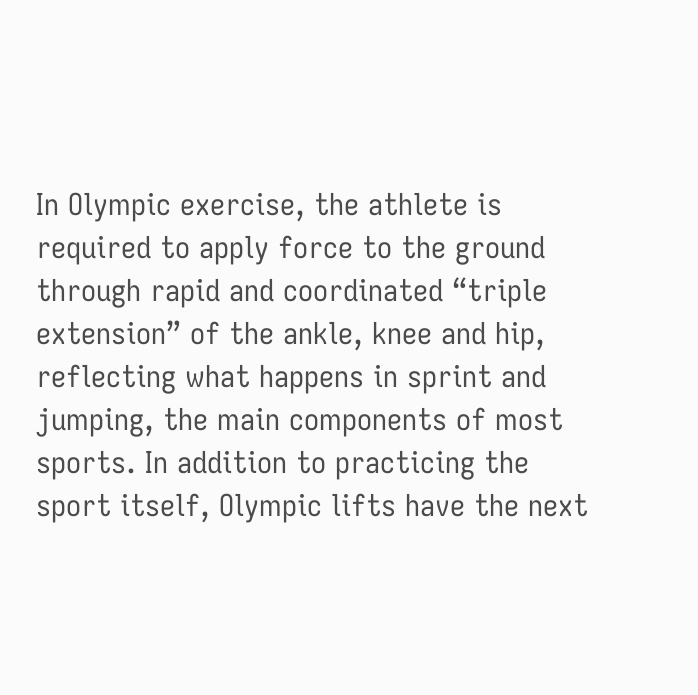In Olympic exercise, the athlete is required to apply force to the ground through rapid and coordinated “triple extension” of the ankle, knee and hip, reflecting what happens in sprint and jumping, the main components of most sports. In addition to practicing the sport itself, Olympic lifts have the next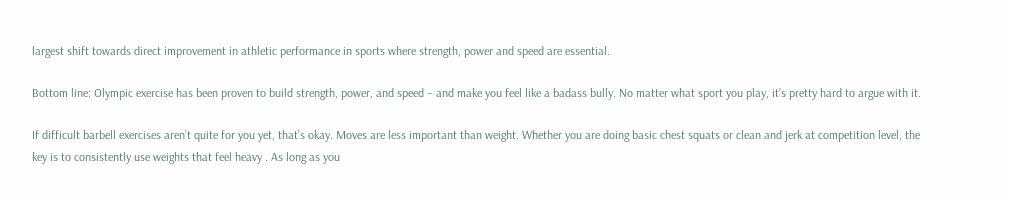largest shift towards direct improvement in athletic performance in sports where strength, power and speed are essential.

Bottom line: Olympic exercise has been proven to build strength, power, and speed – and make you feel like a badass bully. No matter what sport you play, it’s pretty hard to argue with it.

If difficult barbell exercises aren’t quite for you yet, that’s okay. Moves are less important than weight. Whether you are doing basic chest squats or clean and jerk at competition level, the key is to consistently use weights that feel heavy . As long as you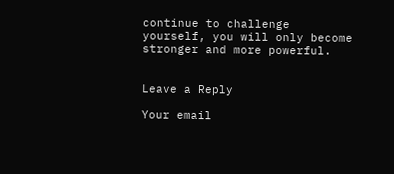continue to challenge yourself, you will only become stronger and more powerful.


Leave a Reply

Your email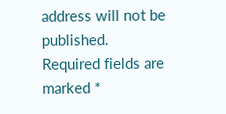address will not be published. Required fields are marked *